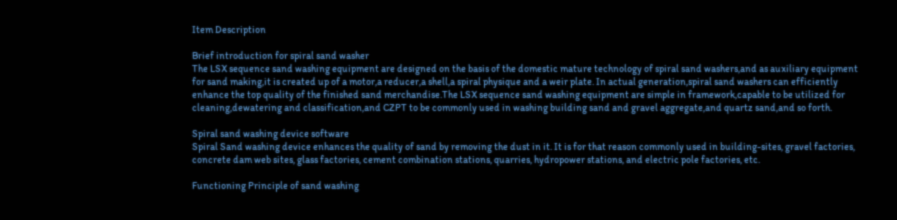Item Description

Brief introduction for spiral sand washer
The LSX sequence sand washing equipment are designed on the basis of the domestic mature technology of spiral sand washers,and as auxiliary equipment for sand making,it is created up of a motor,a reducer,a shell,a spiral physique and a weir plate. In actual generation,spiral sand washers can efficiently enhance the top quality of the finished sand merchandise.The LSX sequence sand washing equipment are simple in framework,capable to be utilized for cleaning,dewatering and classification,and CZPT to be commonly used in washing building sand and gravel aggregate,and quartz sand,and so forth.

Spiral sand washing device software
Spiral Sand washing device enhances the quality of sand by removing the dust in it. It is for that reason commonly used in building-sites, gravel factories, concrete dam web sites, glass factories, cement combination stations, quarries, hydropower stations, and electric pole factories, etc.

Functioning Principle of sand washing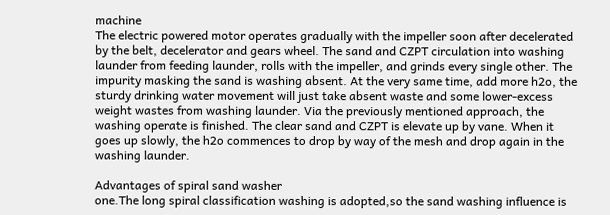machine
The electric powered motor operates gradually with the impeller soon after decelerated by the belt, decelerator and gears wheel. The sand and CZPT circulation into washing launder from feeding launder, rolls with the impeller, and grinds every single other. The impurity masking the sand is washing absent. At the very same time, add more h2o, the sturdy drinking water movement will just take absent waste and some lower-excess weight wastes from washing launder. Via the previously mentioned approach, the washing operate is finished. The clear sand and CZPT is elevate up by vane. When it goes up slowly, the h2o commences to drop by way of the mesh and drop again in the washing launder.

Advantages of spiral sand washer
one.The long spiral classification washing is adopted,so the sand washing influence is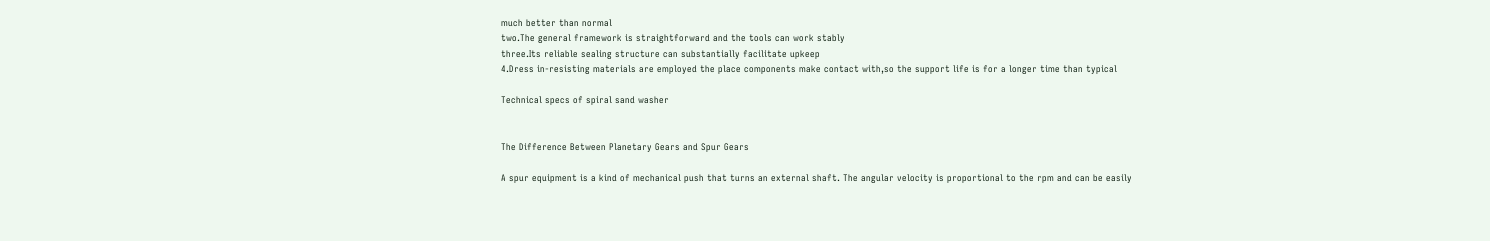much better than normal
two.The general framework is straightforward and the tools can work stably
three.Its reliable sealing structure can substantially facilitate upkeep
4.Dress in-resisting materials are employed the place components make contact with,so the support life is for a longer time than typical

Technical specs of spiral sand washer


The Difference Between Planetary Gears and Spur Gears

A spur equipment is a kind of mechanical push that turns an external shaft. The angular velocity is proportional to the rpm and can be easily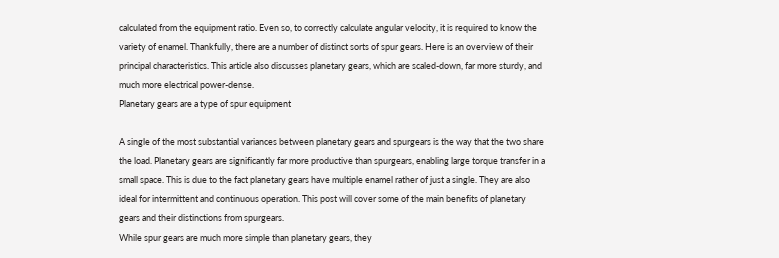calculated from the equipment ratio. Even so, to correctly calculate angular velocity, it is required to know the variety of enamel. Thankfully, there are a number of distinct sorts of spur gears. Here is an overview of their principal characteristics. This article also discusses planetary gears, which are scaled-down, far more sturdy, and much more electrical power-dense.
Planetary gears are a type of spur equipment

A single of the most substantial variances between planetary gears and spurgears is the way that the two share the load. Planetary gears are significantly far more productive than spurgears, enabling large torque transfer in a small space. This is due to the fact planetary gears have multiple enamel rather of just a single. They are also ideal for intermittent and continuous operation. This post will cover some of the main benefits of planetary gears and their distinctions from spurgears.
While spur gears are much more simple than planetary gears, they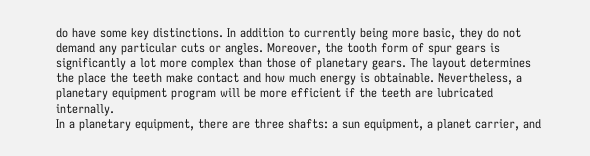do have some key distinctions. In addition to currently being more basic, they do not demand any particular cuts or angles. Moreover, the tooth form of spur gears is significantly a lot more complex than those of planetary gears. The layout determines the place the teeth make contact and how much energy is obtainable. Nevertheless, a planetary equipment program will be more efficient if the teeth are lubricated internally.
In a planetary equipment, there are three shafts: a sun equipment, a planet carrier, and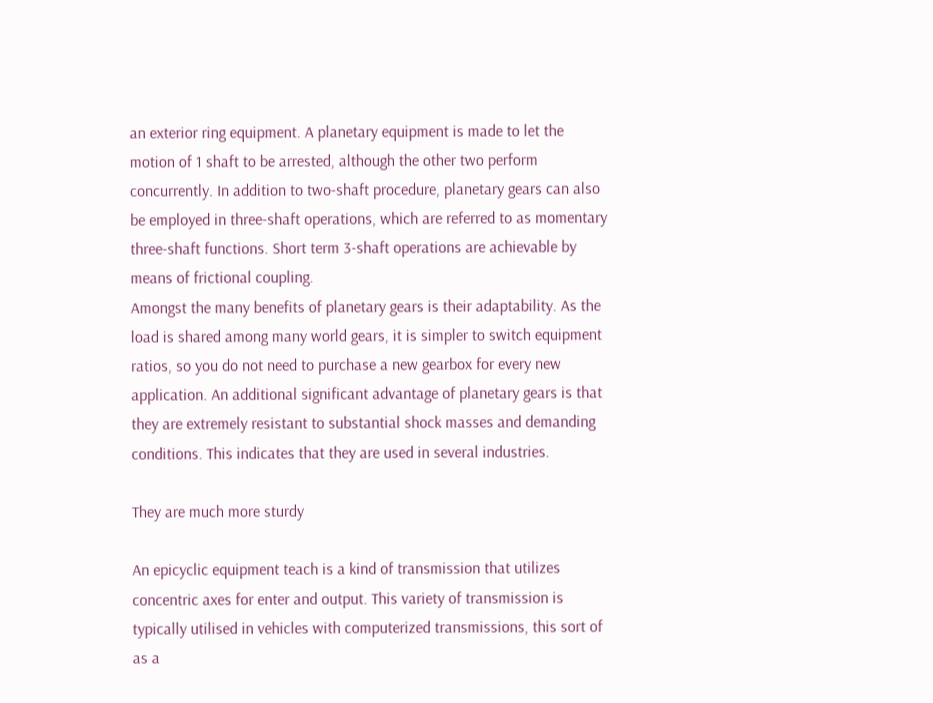an exterior ring equipment. A planetary equipment is made to let the motion of 1 shaft to be arrested, although the other two perform concurrently. In addition to two-shaft procedure, planetary gears can also be employed in three-shaft operations, which are referred to as momentary three-shaft functions. Short term 3-shaft operations are achievable by means of frictional coupling.
Amongst the many benefits of planetary gears is their adaptability. As the load is shared among many world gears, it is simpler to switch equipment ratios, so you do not need to purchase a new gearbox for every new application. An additional significant advantage of planetary gears is that they are extremely resistant to substantial shock masses and demanding conditions. This indicates that they are used in several industries.

They are much more sturdy

An epicyclic equipment teach is a kind of transmission that utilizes concentric axes for enter and output. This variety of transmission is typically utilised in vehicles with computerized transmissions, this sort of as a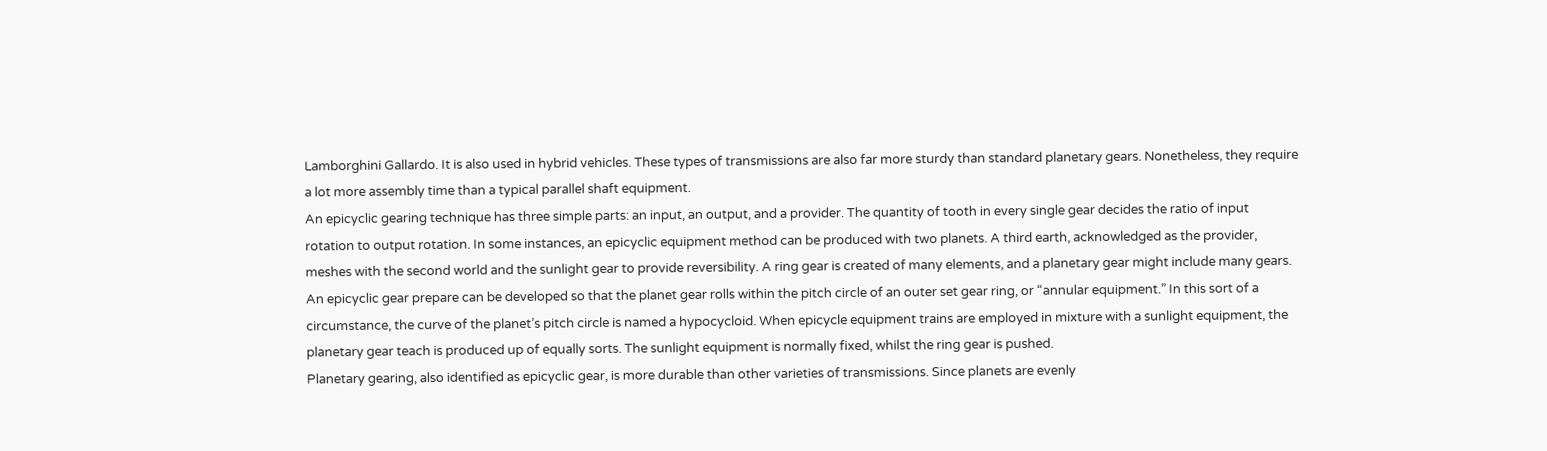Lamborghini Gallardo. It is also used in hybrid vehicles. These types of transmissions are also far more sturdy than standard planetary gears. Nonetheless, they require a lot more assembly time than a typical parallel shaft equipment.
An epicyclic gearing technique has three simple parts: an input, an output, and a provider. The quantity of tooth in every single gear decides the ratio of input rotation to output rotation. In some instances, an epicyclic equipment method can be produced with two planets. A third earth, acknowledged as the provider, meshes with the second world and the sunlight gear to provide reversibility. A ring gear is created of many elements, and a planetary gear might include many gears.
An epicyclic gear prepare can be developed so that the planet gear rolls within the pitch circle of an outer set gear ring, or “annular equipment.” In this sort of a circumstance, the curve of the planet’s pitch circle is named a hypocycloid. When epicycle equipment trains are employed in mixture with a sunlight equipment, the planetary gear teach is produced up of equally sorts. The sunlight equipment is normally fixed, whilst the ring gear is pushed.
Planetary gearing, also identified as epicyclic gear, is more durable than other varieties of transmissions. Since planets are evenly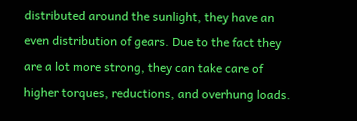distributed around the sunlight, they have an even distribution of gears. Due to the fact they are a lot more strong, they can take care of higher torques, reductions, and overhung loads.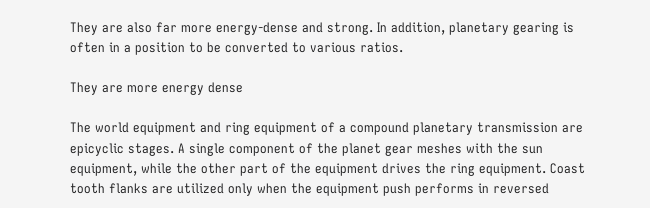They are also far more energy-dense and strong. In addition, planetary gearing is often in a position to be converted to various ratios.

They are more energy dense

The world equipment and ring equipment of a compound planetary transmission are epicyclic stages. A single component of the planet gear meshes with the sun equipment, while the other part of the equipment drives the ring equipment. Coast tooth flanks are utilized only when the equipment push performs in reversed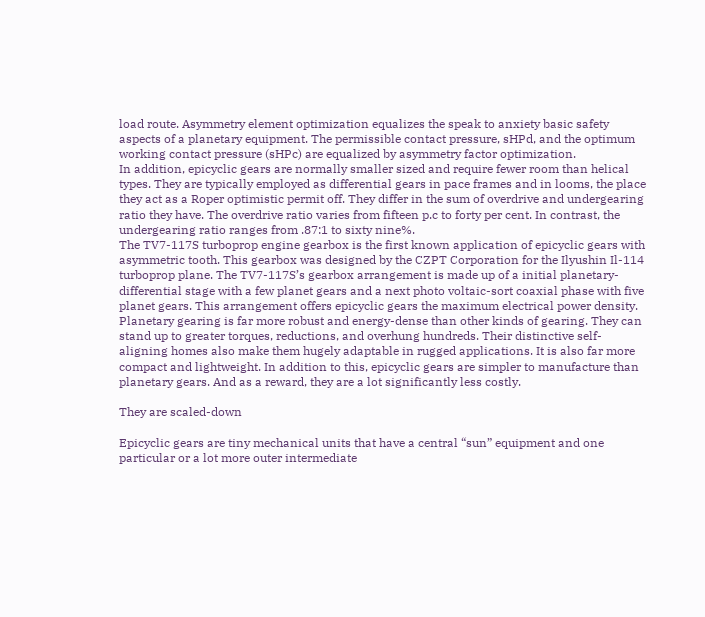load route. Asymmetry element optimization equalizes the speak to anxiety basic safety aspects of a planetary equipment. The permissible contact pressure, sHPd, and the optimum working contact pressure (sHPc) are equalized by asymmetry factor optimization.
In addition, epicyclic gears are normally smaller sized and require fewer room than helical types. They are typically employed as differential gears in pace frames and in looms, the place they act as a Roper optimistic permit off. They differ in the sum of overdrive and undergearing ratio they have. The overdrive ratio varies from fifteen p.c to forty per cent. In contrast, the undergearing ratio ranges from .87:1 to sixty nine%.
The TV7-117S turboprop engine gearbox is the first known application of epicyclic gears with asymmetric tooth. This gearbox was designed by the CZPT Corporation for the Ilyushin Il-114 turboprop plane. The TV7-117S’s gearbox arrangement is made up of a initial planetary-differential stage with a few planet gears and a next photo voltaic-sort coaxial phase with five planet gears. This arrangement offers epicyclic gears the maximum electrical power density.
Planetary gearing is far more robust and energy-dense than other kinds of gearing. They can stand up to greater torques, reductions, and overhung hundreds. Their distinctive self-aligning homes also make them hugely adaptable in rugged applications. It is also far more compact and lightweight. In addition to this, epicyclic gears are simpler to manufacture than planetary gears. And as a reward, they are a lot significantly less costly.

They are scaled-down

Epicyclic gears are tiny mechanical units that have a central “sun” equipment and one particular or a lot more outer intermediate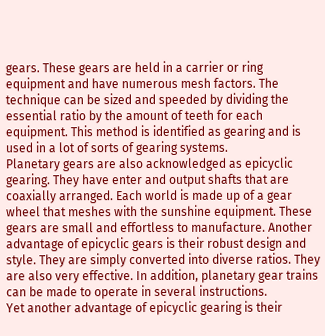gears. These gears are held in a carrier or ring equipment and have numerous mesh factors. The technique can be sized and speeded by dividing the essential ratio by the amount of teeth for each equipment. This method is identified as gearing and is used in a lot of sorts of gearing systems.
Planetary gears are also acknowledged as epicyclic gearing. They have enter and output shafts that are coaxially arranged. Each world is made up of a gear wheel that meshes with the sunshine equipment. These gears are small and effortless to manufacture. Another advantage of epicyclic gears is their robust design and style. They are simply converted into diverse ratios. They are also very effective. In addition, planetary gear trains can be made to operate in several instructions.
Yet another advantage of epicyclic gearing is their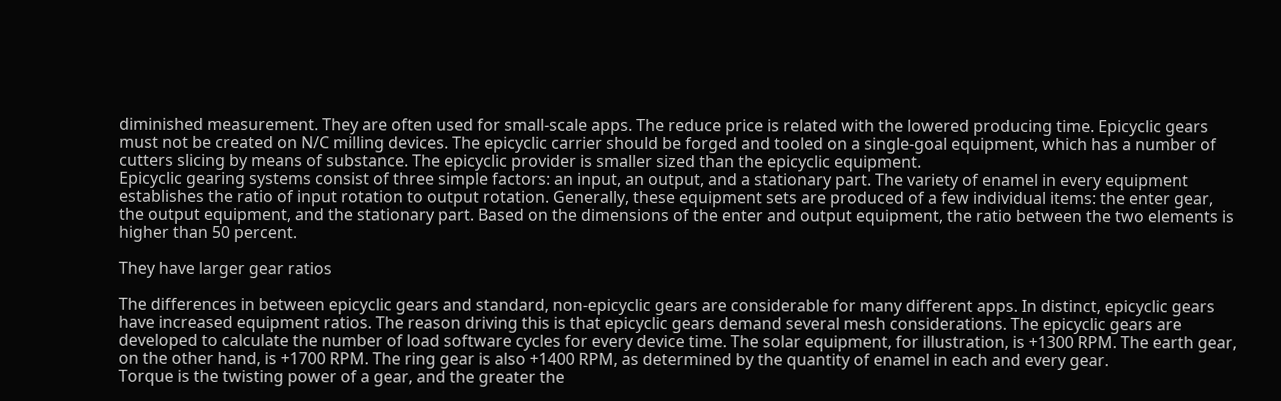diminished measurement. They are often used for small-scale apps. The reduce price is related with the lowered producing time. Epicyclic gears must not be created on N/C milling devices. The epicyclic carrier should be forged and tooled on a single-goal equipment, which has a number of cutters slicing by means of substance. The epicyclic provider is smaller sized than the epicyclic equipment.
Epicyclic gearing systems consist of three simple factors: an input, an output, and a stationary part. The variety of enamel in every equipment establishes the ratio of input rotation to output rotation. Generally, these equipment sets are produced of a few individual items: the enter gear, the output equipment, and the stationary part. Based on the dimensions of the enter and output equipment, the ratio between the two elements is higher than 50 percent.

They have larger gear ratios

The differences in between epicyclic gears and standard, non-epicyclic gears are considerable for many different apps. In distinct, epicyclic gears have increased equipment ratios. The reason driving this is that epicyclic gears demand several mesh considerations. The epicyclic gears are developed to calculate the number of load software cycles for every device time. The solar equipment, for illustration, is +1300 RPM. The earth gear, on the other hand, is +1700 RPM. The ring gear is also +1400 RPM, as determined by the quantity of enamel in each and every gear.
Torque is the twisting power of a gear, and the greater the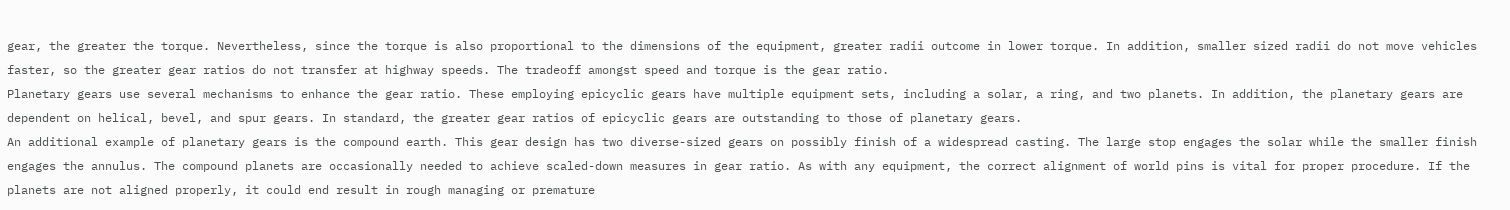gear, the greater the torque. Nevertheless, since the torque is also proportional to the dimensions of the equipment, greater radii outcome in lower torque. In addition, smaller sized radii do not move vehicles faster, so the greater gear ratios do not transfer at highway speeds. The tradeoff amongst speed and torque is the gear ratio.
Planetary gears use several mechanisms to enhance the gear ratio. These employing epicyclic gears have multiple equipment sets, including a solar, a ring, and two planets. In addition, the planetary gears are dependent on helical, bevel, and spur gears. In standard, the greater gear ratios of epicyclic gears are outstanding to those of planetary gears.
An additional example of planetary gears is the compound earth. This gear design has two diverse-sized gears on possibly finish of a widespread casting. The large stop engages the solar while the smaller finish engages the annulus. The compound planets are occasionally needed to achieve scaled-down measures in gear ratio. As with any equipment, the correct alignment of world pins is vital for proper procedure. If the planets are not aligned properly, it could end result in rough managing or premature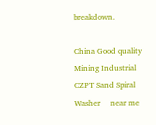breakdown.

China Good quality Mining Industrial CZPT Sand Spiral Washer     near me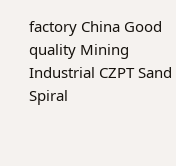factory China Good quality Mining Industrial CZPT Sand Spiral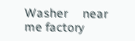Washer     near me factory